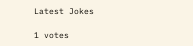Latest Jokes

1 votes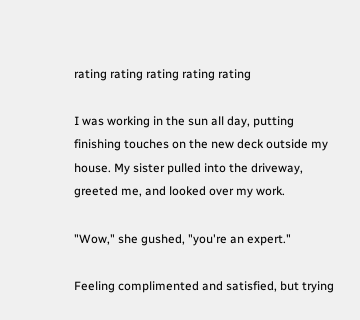rating rating rating rating rating

I was working in the sun all day, putting finishing touches on the new deck outside my house. My sister pulled into the driveway, greeted me, and looked over my work.

"Wow," she gushed, "you're an expert."

Feeling complimented and satisfied, but trying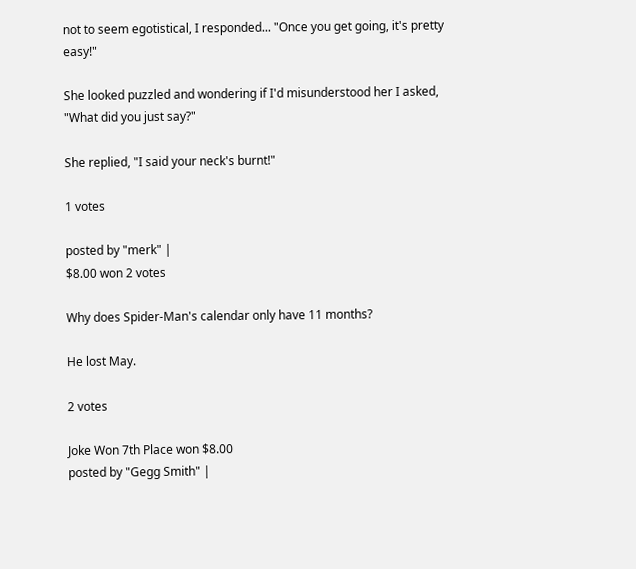not to seem egotistical, I responded... "Once you get going, it's pretty easy!"

She looked puzzled and wondering if I'd misunderstood her I asked, "What did you just say?"

She replied, "I said your neck's burnt!"

1 votes

posted by "merk" |
$8.00 won 2 votes

Why does Spider-Man's calendar only have 11 months?

He lost May.

2 votes

Joke Won 7th Place won $8.00
posted by "Gegg Smith" |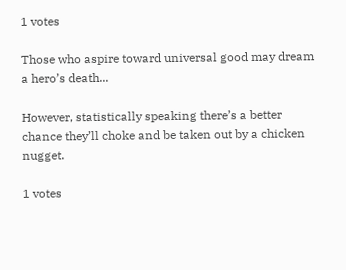1 votes

Those who aspire toward universal good may dream a hero’s death...

However, statistically speaking there’s a better chance they’ll choke and be taken out by a chicken nugget.

1 votes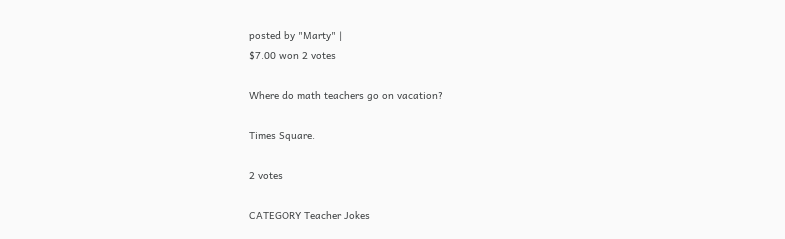posted by "Marty" |
$7.00 won 2 votes

Where do math teachers go on vacation?

Times Square.

2 votes

CATEGORY Teacher Jokes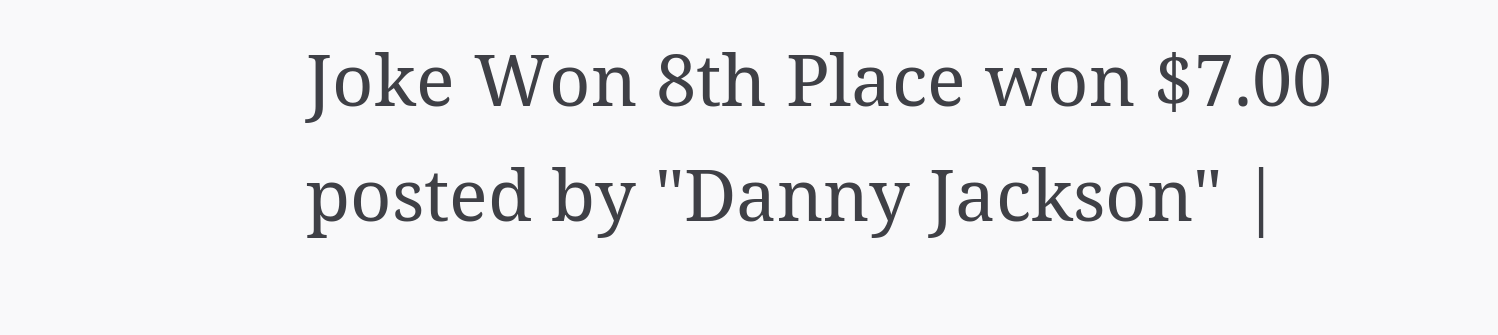Joke Won 8th Place won $7.00
posted by "Danny Jackson" |